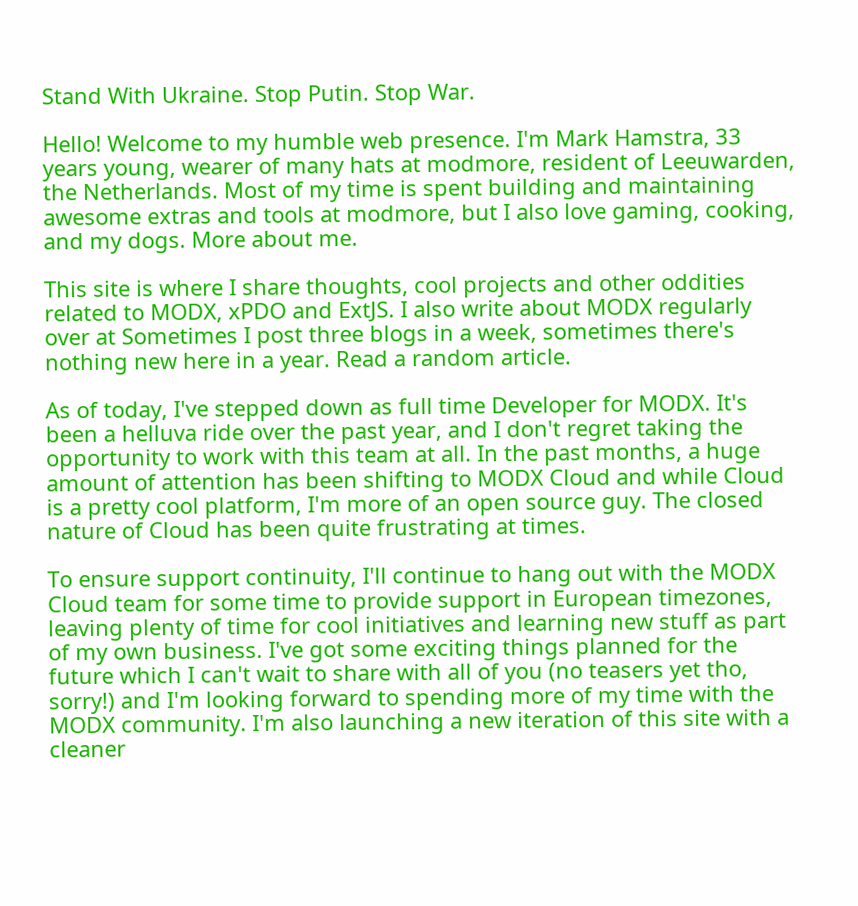Stand With Ukraine. Stop Putin. Stop War.

Hello! Welcome to my humble web presence. I'm Mark Hamstra, 33 years young, wearer of many hats at modmore, resident of Leeuwarden, the Netherlands. Most of my time is spent building and maintaining awesome extras and tools at modmore, but I also love gaming, cooking, and my dogs. More about me.

This site is where I share thoughts, cool projects and other oddities related to MODX, xPDO and ExtJS. I also write about MODX regularly over at Sometimes I post three blogs in a week, sometimes there's nothing new here in a year. Read a random article.

As of today, I've stepped down as full time Developer for MODX. It's been a helluva ride over the past year, and I don't regret taking the opportunity to work with this team at all. In the past months, a huge amount of attention has been shifting to MODX Cloud and while Cloud is a pretty cool platform, I'm more of an open source guy. The closed nature of Cloud has been quite frustrating at times.

To ensure support continuity, I'll continue to hang out with the MODX Cloud team for some time to provide support in European timezones, leaving plenty of time for cool initiatives and learning new stuff as part of my own business. I've got some exciting things planned for the future which I can't wait to share with all of you (no teasers yet tho, sorry!) and I'm looking forward to spending more of my time with the MODX community. I'm also launching a new iteration of this site with a cleaner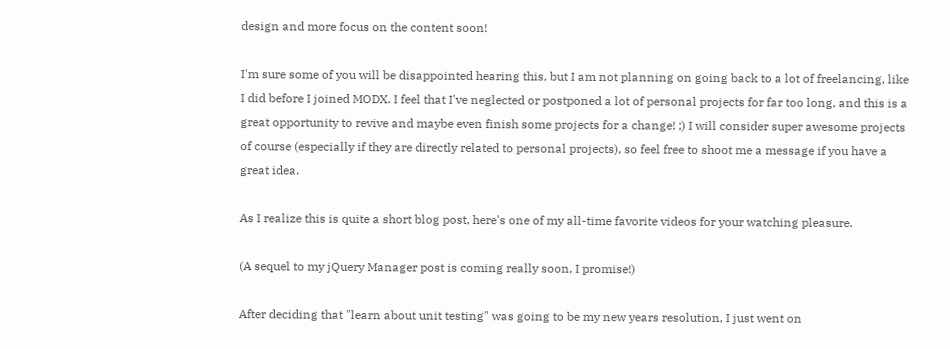design and more focus on the content soon!

I'm sure some of you will be disappointed hearing this, but I am not planning on going back to a lot of freelancing, like I did before I joined MODX. I feel that I've neglected or postponed a lot of personal projects for far too long, and this is a great opportunity to revive and maybe even finish some projects for a change! ;) I will consider super awesome projects of course (especially if they are directly related to personal projects), so feel free to shoot me a message if you have a great idea.

As I realize this is quite a short blog post, here's one of my all-time favorite videos for your watching pleasure.

(A sequel to my jQuery Manager post is coming really soon, I promise!)

After deciding that "learn about unit testing" was going to be my new years resolution, I just went on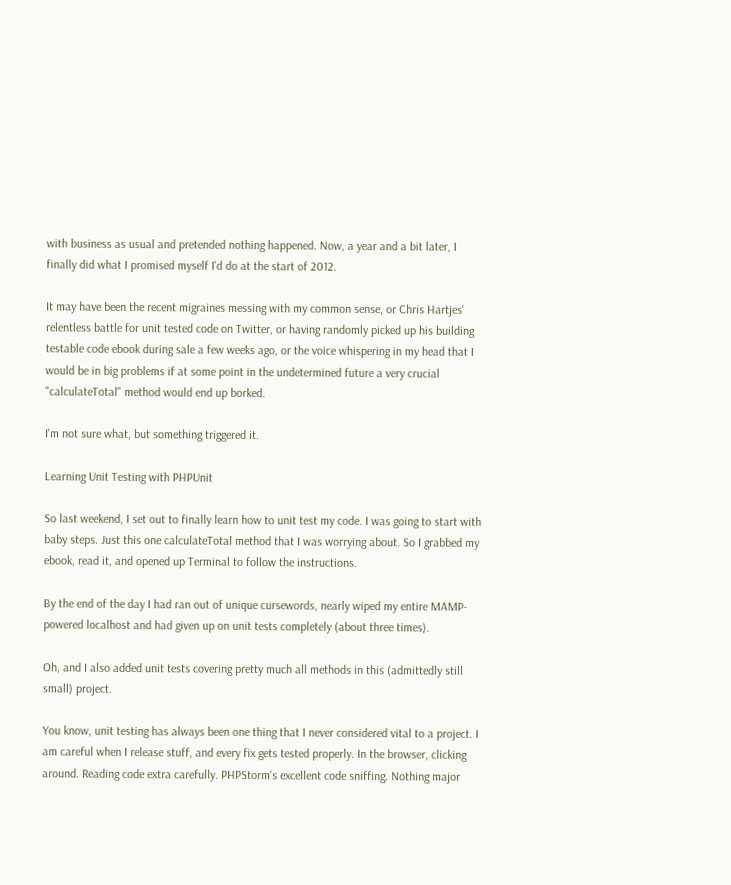with business as usual and pretended nothing happened. Now, a year and a bit later, I finally did what I promised myself I'd do at the start of 2012.

It may have been the recent migraines messing with my common sense, or Chris Hartjes' relentless battle for unit tested code on Twitter, or having randomly picked up his building testable code ebook during sale a few weeks ago, or the voice whispering in my head that I would be in big problems if at some point in the undetermined future a very crucial "calculateTotal" method would end up borked.

I'm not sure what, but something triggered it.

Learning Unit Testing with PHPUnit

So last weekend, I set out to finally learn how to unit test my code. I was going to start with baby steps. Just this one calculateTotal method that I was worrying about. So I grabbed my ebook, read it, and opened up Terminal to follow the instructions.

By the end of the day I had ran out of unique cursewords, nearly wiped my entire MAMP-powered localhost and had given up on unit tests completely (about three times).

Oh, and I also added unit tests covering pretty much all methods in this (admittedly still small) project.

You know, unit testing has always been one thing that I never considered vital to a project. I am careful when I release stuff, and every fix gets tested properly. In the browser, clicking around. Reading code extra carefully. PHPStorm's excellent code sniffing. Nothing major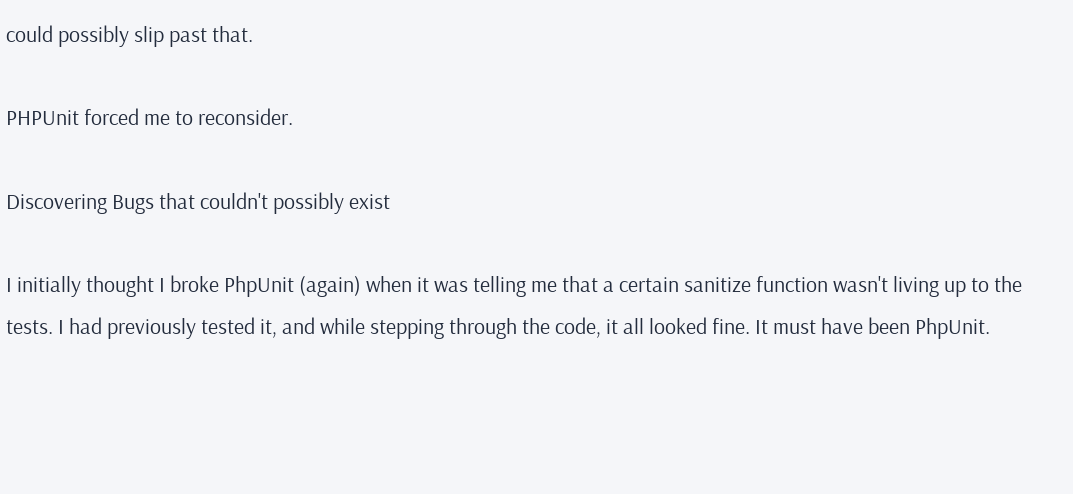could possibly slip past that.

PHPUnit forced me to reconsider.

Discovering Bugs that couldn't possibly exist

I initially thought I broke PhpUnit (again) when it was telling me that a certain sanitize function wasn't living up to the tests. I had previously tested it, and while stepping through the code, it all looked fine. It must have been PhpUnit.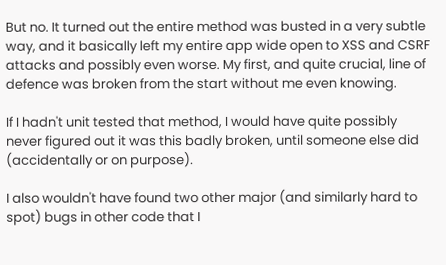But no. It turned out the entire method was busted in a very subtle way, and it basically left my entire app wide open to XSS and CSRF attacks and possibly even worse. My first, and quite crucial, line of defence was broken from the start without me even knowing.

If I hadn't unit tested that method, I would have quite possibly never figured out it was this badly broken, until someone else did (accidentally or on purpose).

I also wouldn't have found two other major (and similarly hard to spot) bugs in other code that I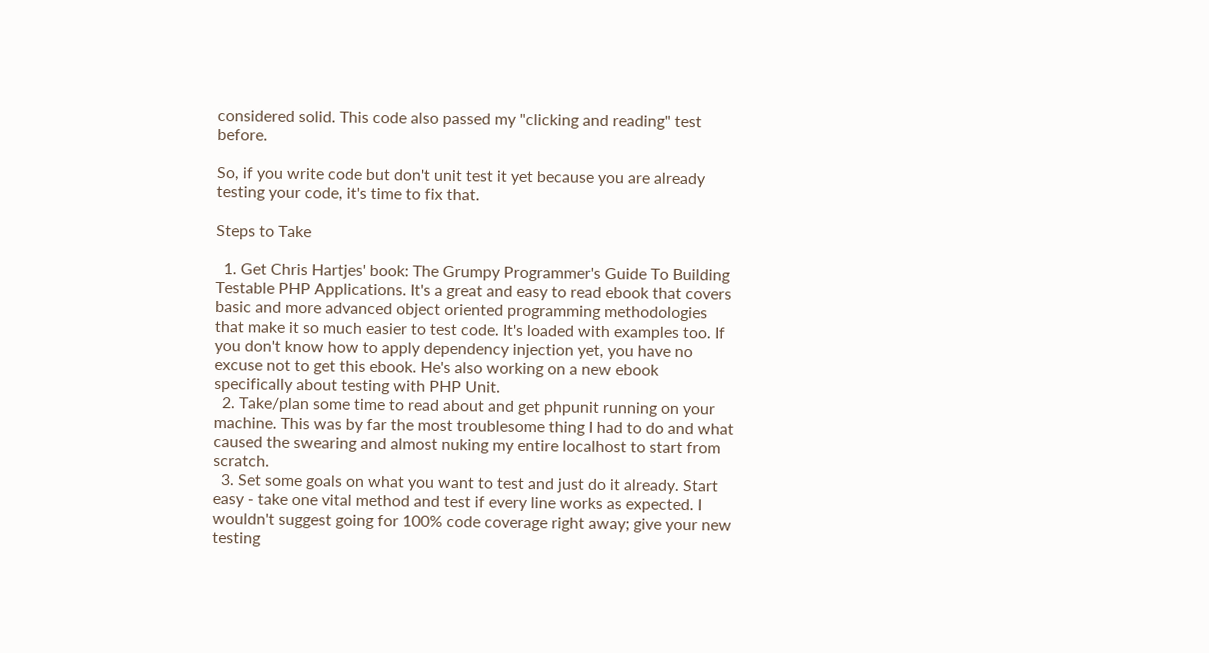considered solid. This code also passed my "clicking and reading" test before.

So, if you write code but don't unit test it yet because you are already testing your code, it's time to fix that.

Steps to Take

  1. Get Chris Hartjes' book: The Grumpy Programmer's Guide To Building Testable PHP Applications. It's a great and easy to read ebook that covers basic and more advanced object oriented programming methodologies that make it so much easier to test code. It's loaded with examples too. If you don't know how to apply dependency injection yet, you have no excuse not to get this ebook. He's also working on a new ebook specifically about testing with PHP Unit.
  2. Take/plan some time to read about and get phpunit running on your machine. This was by far the most troublesome thing I had to do and what caused the swearing and almost nuking my entire localhost to start from scratch.
  3. Set some goals on what you want to test and just do it already. Start easy - take one vital method and test if every line works as expected. I wouldn't suggest going for 100% code coverage right away; give your new testing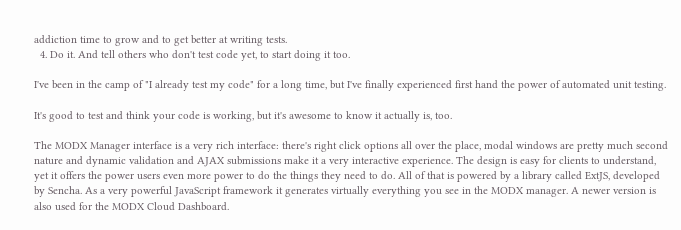addiction time to grow and to get better at writing tests.
  4. Do it. And tell others who don't test code yet, to start doing it too.

I've been in the camp of "I already test my code" for a long time, but I've finally experienced first hand the power of automated unit testing.

It's good to test and think your code is working, but it's awesome to know it actually is, too.

The MODX Manager interface is a very rich interface: there's right click options all over the place, modal windows are pretty much second nature and dynamic validation and AJAX submissions make it a very interactive experience. The design is easy for clients to understand, yet it offers the power users even more power to do the things they need to do. All of that is powered by a library called ExtJS, developed by Sencha. As a very powerful JavaScript framework it generates virtually everything you see in the MODX manager. A newer version is also used for the MODX Cloud Dashboard.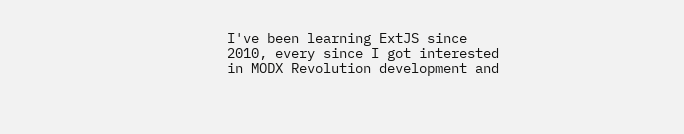I've been learning ExtJS since 2010, every since I got interested in MODX Revolution development and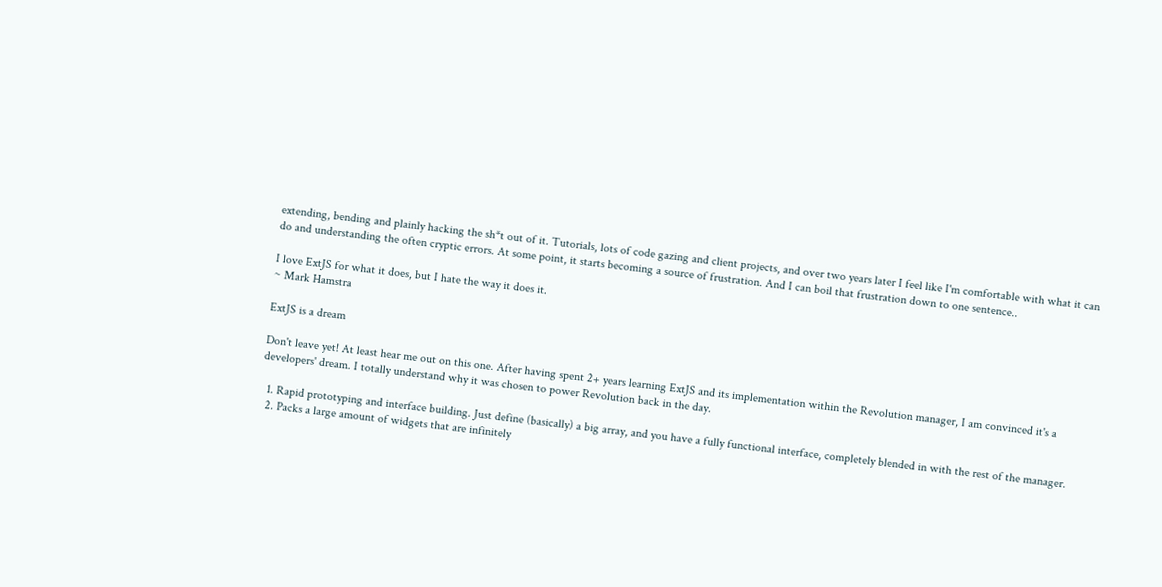extending, bending and plainly hacking the sh*t out of it. Tutorials, lots of code gazing and client projects, and over two years later I feel like I'm comfortable with what it can do and understanding the often cryptic errors. At some point, it starts becoming a source of frustration. And I can boil that frustration down to one sentence..

I love ExtJS for what it does, but I hate the way it does it.
~ Mark Hamstra

ExtJS is a dream

Don't leave yet! At least hear me out on this one. After having spent 2+ years learning ExtJS and its implementation within the Revolution manager, I am convinced it's a developers' dream. I totally understand why it was chosen to power Revolution back in the day.

  1. Rapid prototyping and interface building. Just define (basically) a big array, and you have a fully functional interface, completely blended in with the rest of the manager.
  2. Packs a large amount of widgets that are infinitely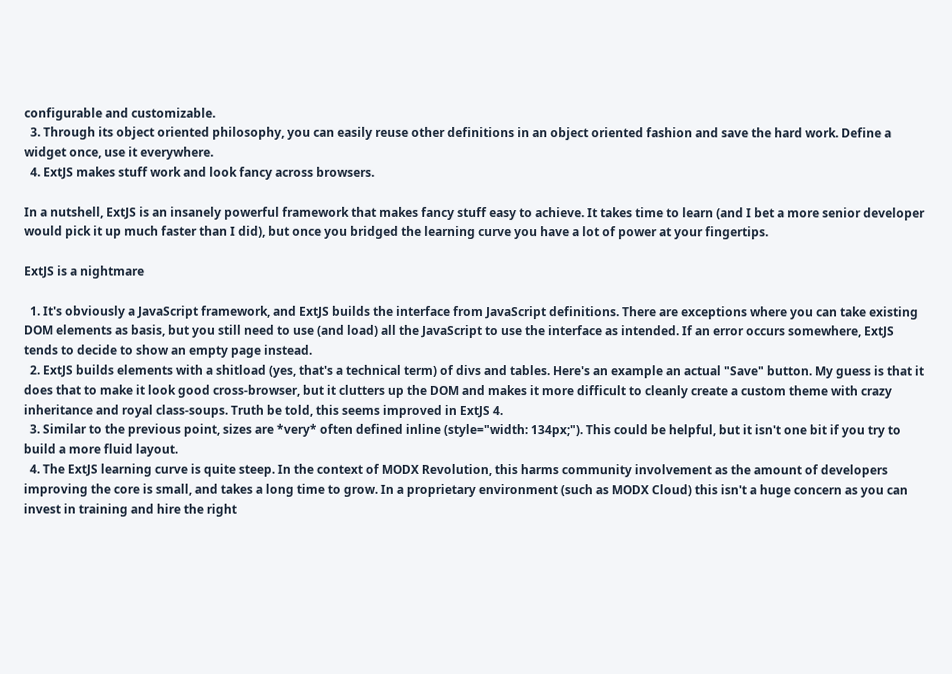configurable and customizable.
  3. Through its object oriented philosophy, you can easily reuse other definitions in an object oriented fashion and save the hard work. Define a widget once, use it everywhere.
  4. ExtJS makes stuff work and look fancy across browsers.

In a nutshell, ExtJS is an insanely powerful framework that makes fancy stuff easy to achieve. It takes time to learn (and I bet a more senior developer would pick it up much faster than I did), but once you bridged the learning curve you have a lot of power at your fingertips.

ExtJS is a nightmare

  1. It's obviously a JavaScript framework, and ExtJS builds the interface from JavaScript definitions. There are exceptions where you can take existing DOM elements as basis, but you still need to use (and load) all the JavaScript to use the interface as intended. If an error occurs somewhere, ExtJS tends to decide to show an empty page instead.
  2. ExtJS builds elements with a shitload (yes, that's a technical term) of divs and tables. Here's an example an actual "Save" button. My guess is that it does that to make it look good cross-browser, but it clutters up the DOM and makes it more difficult to cleanly create a custom theme with crazy inheritance and royal class-soups. Truth be told, this seems improved in ExtJS 4.
  3. Similar to the previous point, sizes are *very* often defined inline (style="width: 134px;"). This could be helpful, but it isn't one bit if you try to build a more fluid layout.
  4. The ExtJS learning curve is quite steep. In the context of MODX Revolution, this harms community involvement as the amount of developers improving the core is small, and takes a long time to grow. In a proprietary environment (such as MODX Cloud) this isn't a huge concern as you can invest in training and hire the right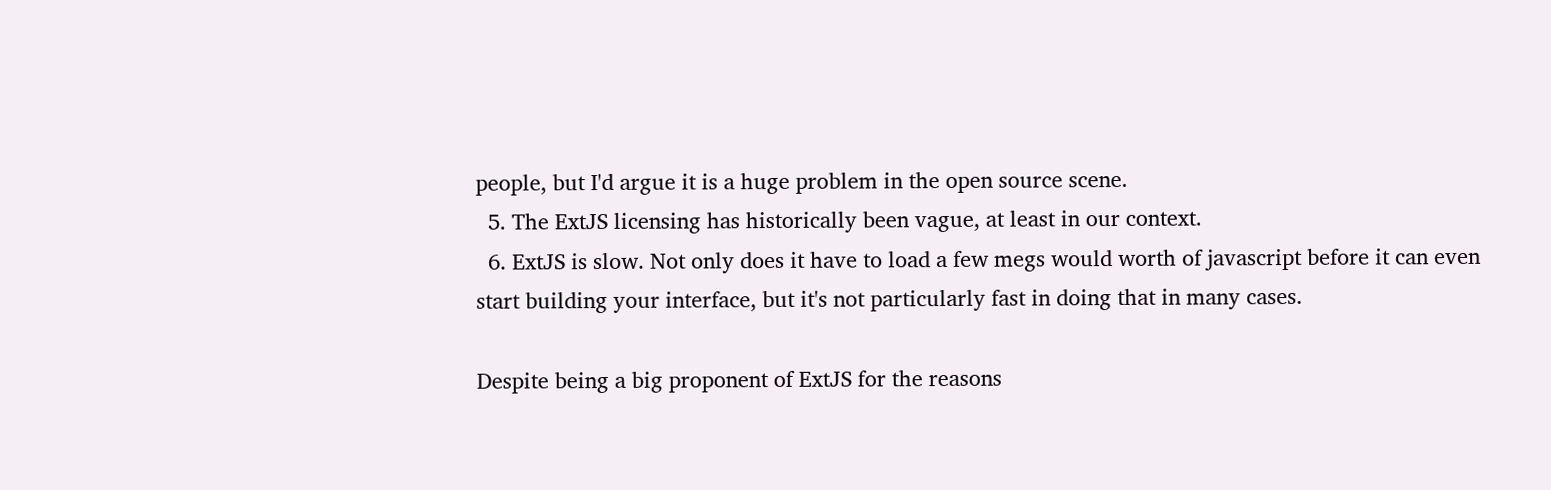people, but I'd argue it is a huge problem in the open source scene.
  5. The ExtJS licensing has historically been vague, at least in our context.
  6. ExtJS is slow. Not only does it have to load a few megs would worth of javascript before it can even start building your interface, but it's not particularly fast in doing that in many cases.

Despite being a big proponent of ExtJS for the reasons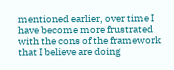mentioned earlier, over time I have become more frustrated with the cons of the framework that I believe are doing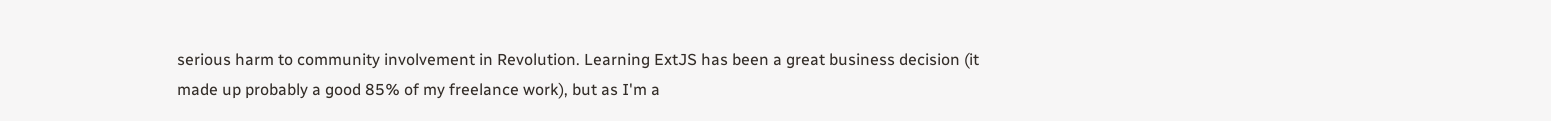serious harm to community involvement in Revolution. Learning ExtJS has been a great business decision (it made up probably a good 85% of my freelance work), but as I'm a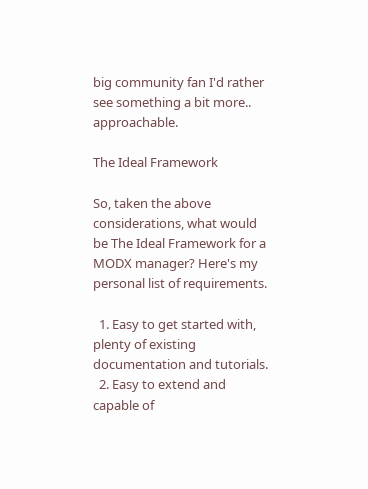big community fan I'd rather see something a bit more.. approachable.

The Ideal Framework

So, taken the above considerations, what would be The Ideal Framework for a MODX manager? Here's my personal list of requirements.

  1. Easy to get started with, plenty of existing documentation and tutorials.
  2. Easy to extend and capable of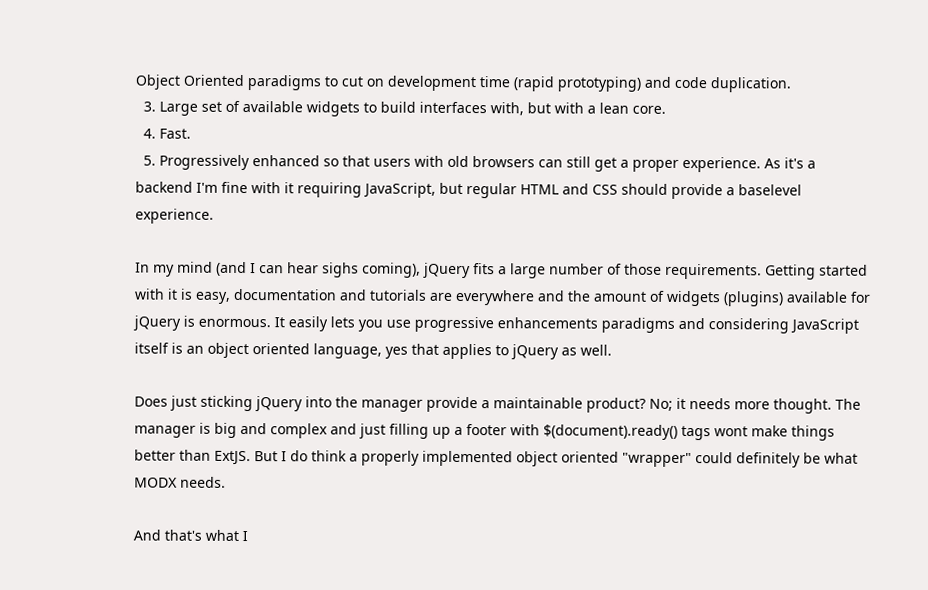Object Oriented paradigms to cut on development time (rapid prototyping) and code duplication.
  3. Large set of available widgets to build interfaces with, but with a lean core.
  4. Fast.
  5. Progressively enhanced so that users with old browsers can still get a proper experience. As it's a backend I'm fine with it requiring JavaScript, but regular HTML and CSS should provide a baselevel experience.

In my mind (and I can hear sighs coming), jQuery fits a large number of those requirements. Getting started with it is easy, documentation and tutorials are everywhere and the amount of widgets (plugins) available for jQuery is enormous. It easily lets you use progressive enhancements paradigms and considering JavaScript itself is an object oriented language, yes that applies to jQuery as well.

Does just sticking jQuery into the manager provide a maintainable product? No; it needs more thought. The manager is big and complex and just filling up a footer with $(document).ready() tags wont make things better than ExtJS. But I do think a properly implemented object oriented "wrapper" could definitely be what MODX needs.

And that's what I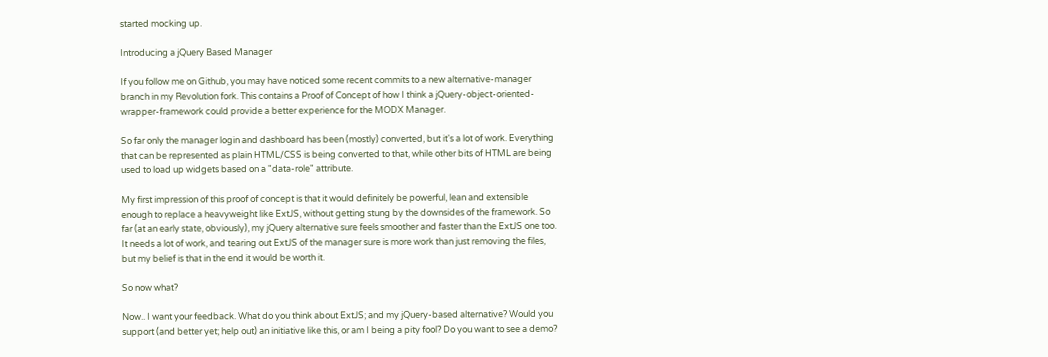started mocking up.

Introducing a jQuery Based Manager

If you follow me on Github, you may have noticed some recent commits to a new alternative-manager branch in my Revolution fork. This contains a Proof of Concept of how I think a jQuery-object-oriented-wrapper-framework could provide a better experience for the MODX Manager.

So far only the manager login and dashboard has been (mostly) converted, but it's a lot of work. Everything that can be represented as plain HTML/CSS is being converted to that, while other bits of HTML are being used to load up widgets based on a "data-role" attribute.

My first impression of this proof of concept is that it would definitely be powerful, lean and extensible enough to replace a heavyweight like ExtJS, without getting stung by the downsides of the framework. So far (at an early state, obviously), my jQuery alternative sure feels smoother and faster than the ExtJS one too. It needs a lot of work, and tearing out ExtJS of the manager sure is more work than just removing the files, but my belief is that in the end it would be worth it.

So now what?

Now.. I want your feedback. What do you think about ExtJS; and my jQuery-based alternative? Would you support (and better yet; help out) an initiative like this, or am I being a pity fool? Do you want to see a demo?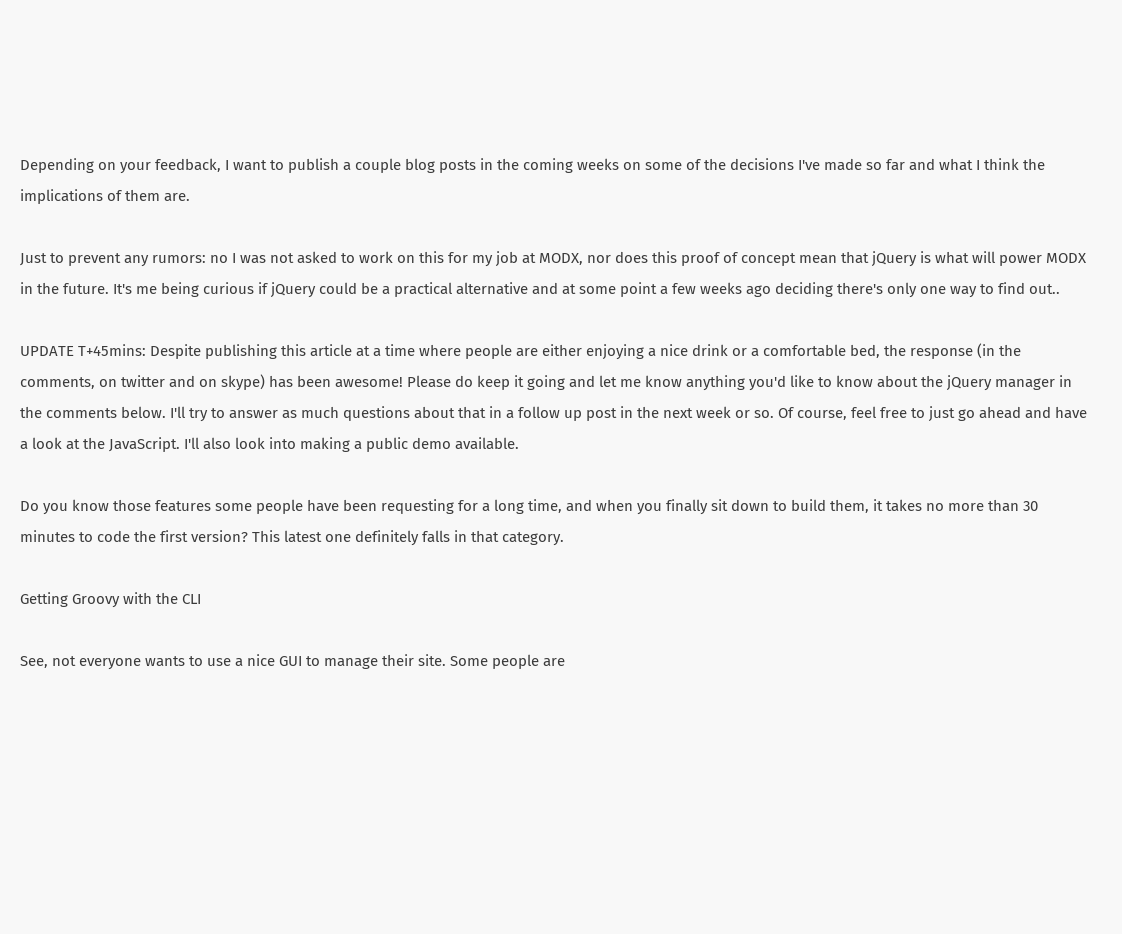Depending on your feedback, I want to publish a couple blog posts in the coming weeks on some of the decisions I've made so far and what I think the implications of them are.

Just to prevent any rumors: no I was not asked to work on this for my job at MODX, nor does this proof of concept mean that jQuery is what will power MODX in the future. It's me being curious if jQuery could be a practical alternative and at some point a few weeks ago deciding there's only one way to find out..

UPDATE T+45mins: Despite publishing this article at a time where people are either enjoying a nice drink or a comfortable bed, the response (in the comments, on twitter and on skype) has been awesome! Please do keep it going and let me know anything you'd like to know about the jQuery manager in the comments below. I'll try to answer as much questions about that in a follow up post in the next week or so. Of course, feel free to just go ahead and have a look at the JavaScript. I'll also look into making a public demo available.

Do you know those features some people have been requesting for a long time, and when you finally sit down to build them, it takes no more than 30 minutes to code the first version? This latest one definitely falls in that category.

Getting Groovy with the CLI

See, not everyone wants to use a nice GUI to manage their site. Some people are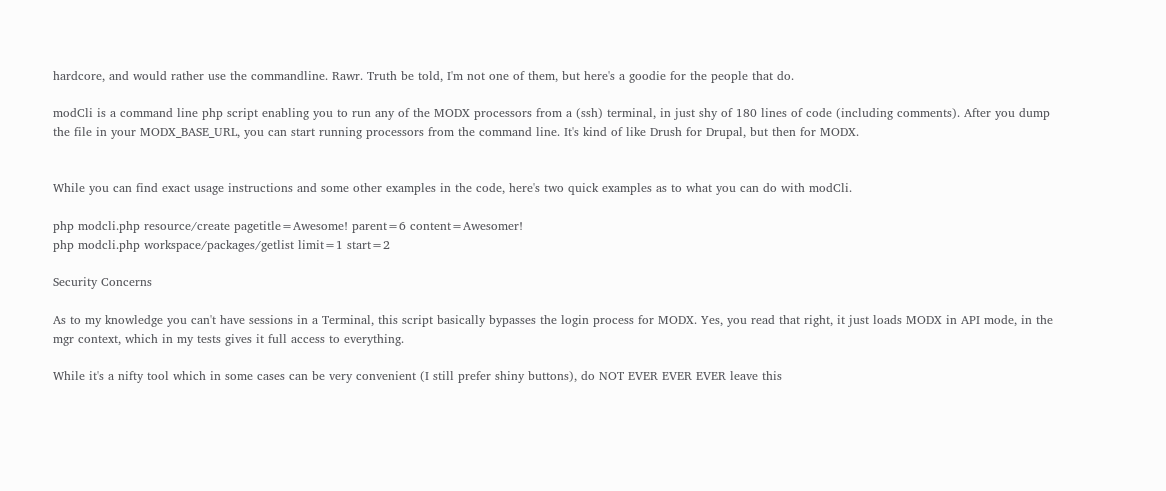hardcore, and would rather use the commandline. Rawr. Truth be told, I'm not one of them, but here's a goodie for the people that do.

modCli is a command line php script enabling you to run any of the MODX processors from a (ssh) terminal, in just shy of 180 lines of code (including comments). After you dump the file in your MODX_BASE_URL, you can start running processors from the command line. It's kind of like Drush for Drupal, but then for MODX.


While you can find exact usage instructions and some other examples in the code, here's two quick examples as to what you can do with modCli.

php modcli.php resource/create pagetitle=Awesome! parent=6 content=Awesomer!
php modcli.php workspace/packages/getlist limit=1 start=2

Security Concerns

As to my knowledge you can't have sessions in a Terminal, this script basically bypasses the login process for MODX. Yes, you read that right, it just loads MODX in API mode, in the mgr context, which in my tests gives it full access to everything.

While it's a nifty tool which in some cases can be very convenient (I still prefer shiny buttons), do NOT EVER EVER EVER leave this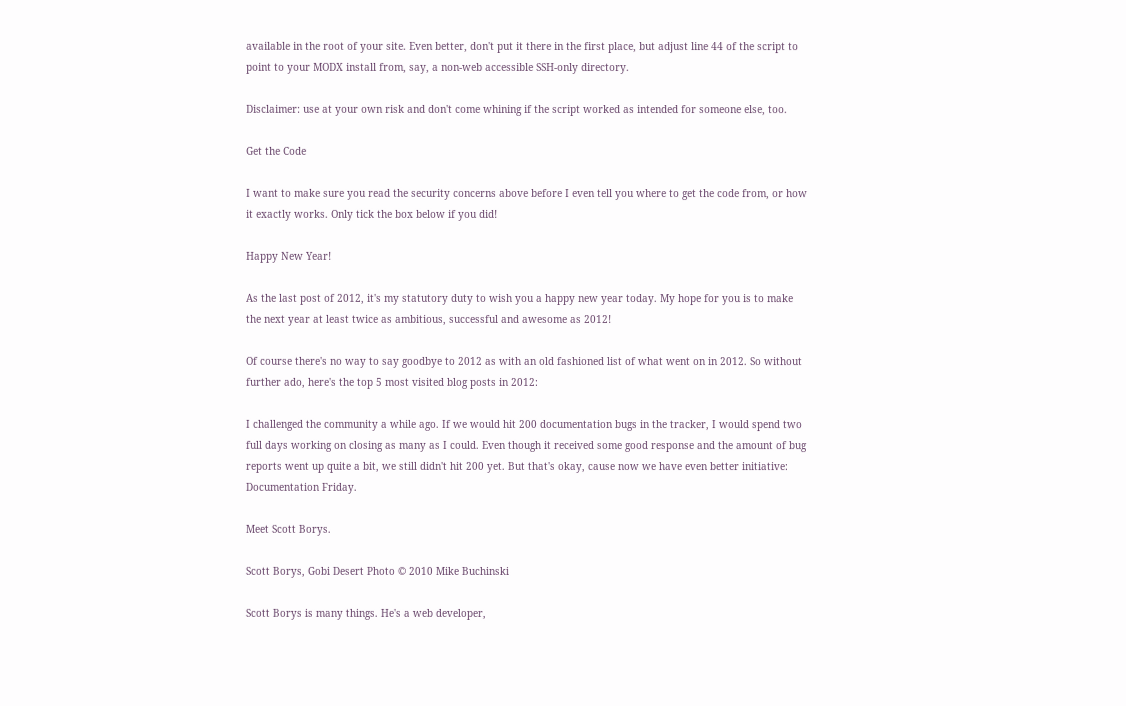available in the root of your site. Even better, don't put it there in the first place, but adjust line 44 of the script to point to your MODX install from, say, a non-web accessible SSH-only directory.

Disclaimer: use at your own risk and don't come whining if the script worked as intended for someone else, too.

Get the Code

I want to make sure you read the security concerns above before I even tell you where to get the code from, or how it exactly works. Only tick the box below if you did!

Happy New Year!

As the last post of 2012, it's my statutory duty to wish you a happy new year today. My hope for you is to make the next year at least twice as ambitious, successful and awesome as 2012!

Of course there's no way to say goodbye to 2012 as with an old fashioned list of what went on in 2012. So without further ado, here's the top 5 most visited blog posts in 2012:

I challenged the community a while ago. If we would hit 200 documentation bugs in the tracker, I would spend two full days working on closing as many as I could. Even though it received some good response and the amount of bug reports went up quite a bit, we still didn't hit 200 yet. But that's okay, cause now we have even better initiative: Documentation Friday.

Meet Scott Borys.

Scott Borys, Gobi Desert Photo © 2010 Mike Buchinski

Scott Borys is many things. He's a web developer,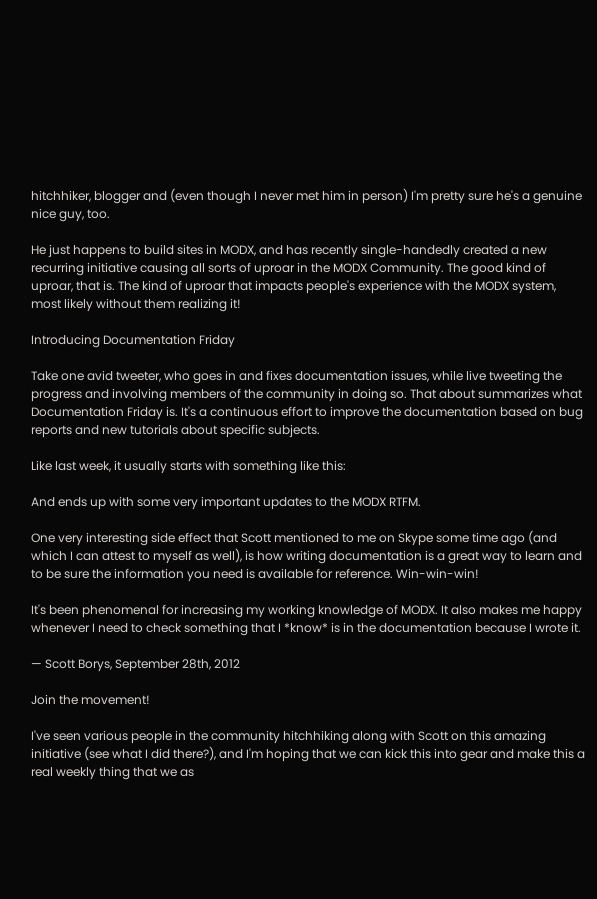hitchhiker, blogger and (even though I never met him in person) I'm pretty sure he's a genuine nice guy, too.

He just happens to build sites in MODX, and has recently single-handedly created a new recurring initiative causing all sorts of uproar in the MODX Community. The good kind of uproar, that is. The kind of uproar that impacts people's experience with the MODX system, most likely without them realizing it!

Introducing Documentation Friday

Take one avid tweeter, who goes in and fixes documentation issues, while live tweeting the progress and involving members of the community in doing so. That about summarizes what Documentation Friday is. It's a continuous effort to improve the documentation based on bug reports and new tutorials about specific subjects.

Like last week, it usually starts with something like this:

And ends up with some very important updates to the MODX RTFM.

One very interesting side effect that Scott mentioned to me on Skype some time ago (and which I can attest to myself as well), is how writing documentation is a great way to learn and to be sure the information you need is available for reference. Win-win-win!

It's been phenomenal for increasing my working knowledge of MODX. It also makes me happy whenever I need to check something that I *know* is in the documentation because I wrote it.

— Scott Borys, September 28th, 2012

Join the movement!

I've seen various people in the community hitchhiking along with Scott on this amazing initiative (see what I did there?), and I'm hoping that we can kick this into gear and make this a real weekly thing that we as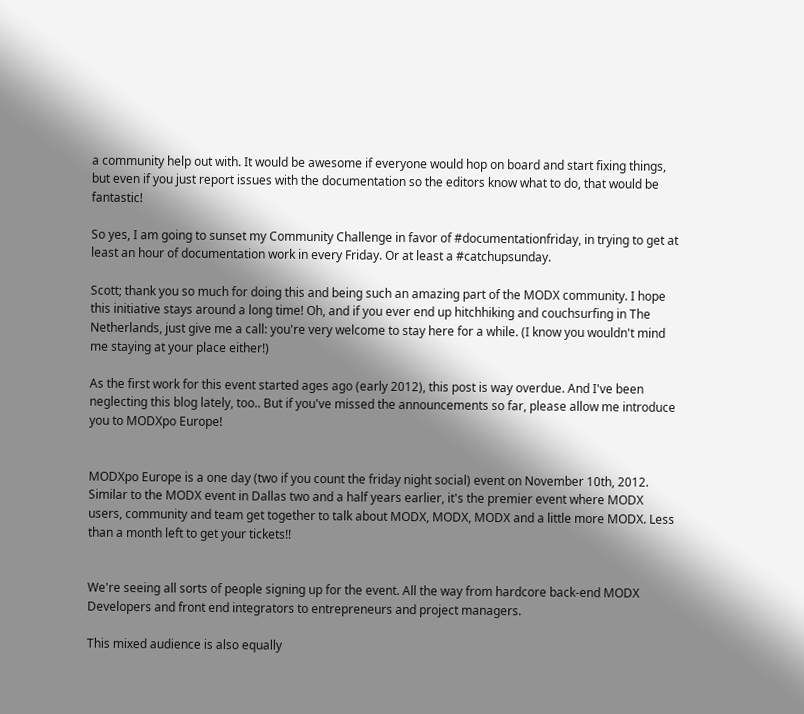a community help out with. It would be awesome if everyone would hop on board and start fixing things, but even if you just report issues with the documentation so the editors know what to do, that would be fantastic!

So yes, I am going to sunset my Community Challenge in favor of #documentationfriday, in trying to get at least an hour of documentation work in every Friday. Or at least a #catchupsunday.

Scott; thank you so much for doing this and being such an amazing part of the MODX community. I hope this initiative stays around a long time! Oh, and if you ever end up hitchhiking and couchsurfing in The Netherlands, just give me a call: you're very welcome to stay here for a while. (I know you wouldn't mind me staying at your place either!)

As the first work for this event started ages ago (early 2012), this post is way overdue. And I've been neglecting this blog lately, too.. But if you've missed the announcements so far, please allow me introduce you to MODXpo Europe!


MODXpo Europe is a one day (two if you count the friday night social) event on November 10th, 2012. Similar to the MODX event in Dallas two and a half years earlier, it's the premier event where MODX users, community and team get together to talk about MODX, MODX, MODX and a little more MODX. Less than a month left to get your tickets!!


We're seeing all sorts of people signing up for the event. All the way from hardcore back-end MODX Developers and front end integrators to entrepreneurs and project managers.

This mixed audience is also equally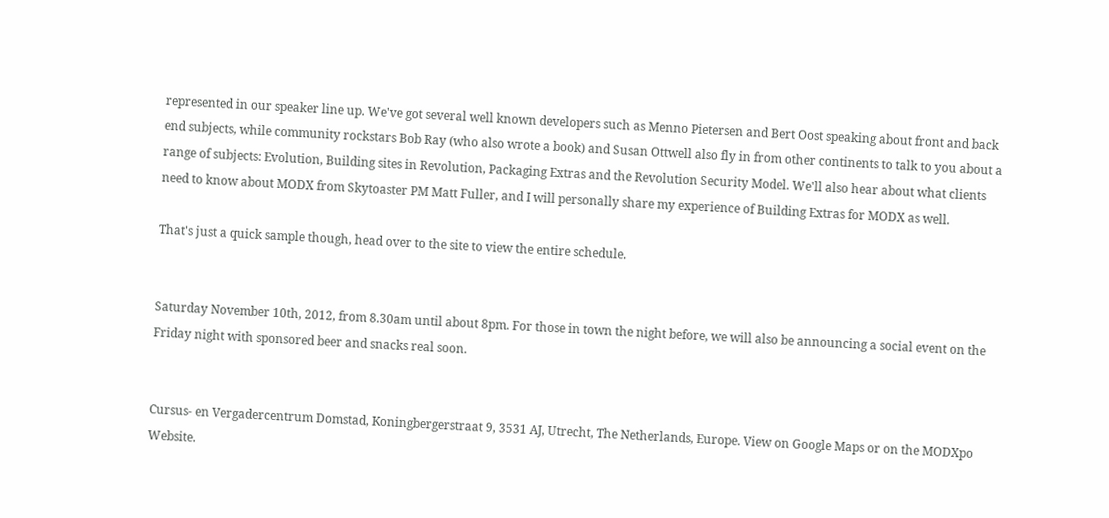represented in our speaker line up. We've got several well known developers such as Menno Pietersen and Bert Oost speaking about front and back end subjects, while community rockstars Bob Ray (who also wrote a book) and Susan Ottwell also fly in from other continents to talk to you about a range of subjects: Evolution, Building sites in Revolution, Packaging Extras and the Revolution Security Model. We'll also hear about what clients need to know about MODX from Skytoaster PM Matt Fuller, and I will personally share my experience of Building Extras for MODX as well.

That's just a quick sample though, head over to the site to view the entire schedule.


Saturday November 10th, 2012, from 8.30am until about 8pm. For those in town the night before, we will also be announcing a social event on the Friday night with sponsored beer and snacks real soon.


Cursus- en Vergadercentrum Domstad, Koningbergerstraat 9, 3531 AJ, Utrecht, The Netherlands, Europe. View on Google Maps or on the MODXpo Website.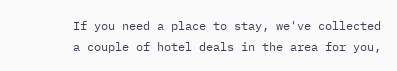If you need a place to stay, we've collected a couple of hotel deals in the area for you,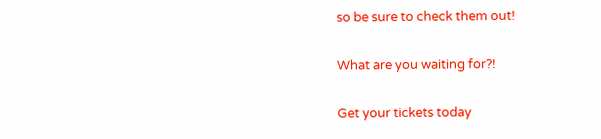so be sure to check them out!

What are you waiting for?!

Get your tickets today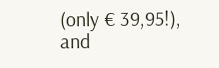(only € 39,95!), and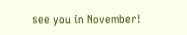see you in November!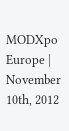MODXpo Europe | November 10th, 2012